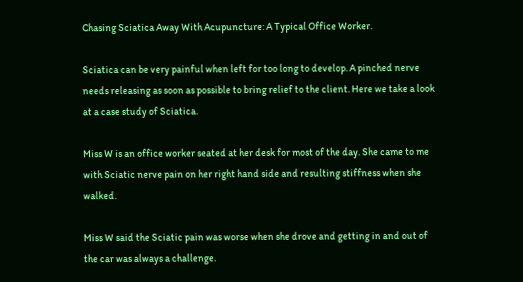Chasing Sciatica Away With Acupuncture: A Typical Office Worker.

Sciatica can be very painful when left for too long to develop. A pinched nerve needs releasing as soon as possible to bring relief to the client. Here we take a look at a case study of Sciatica.

Miss W is an office worker seated at her desk for most of the day. She came to me with Sciatic nerve pain on her right hand side and resulting stiffness when she walked.

Miss W said the Sciatic pain was worse when she drove and getting in and out of the car was always a challenge.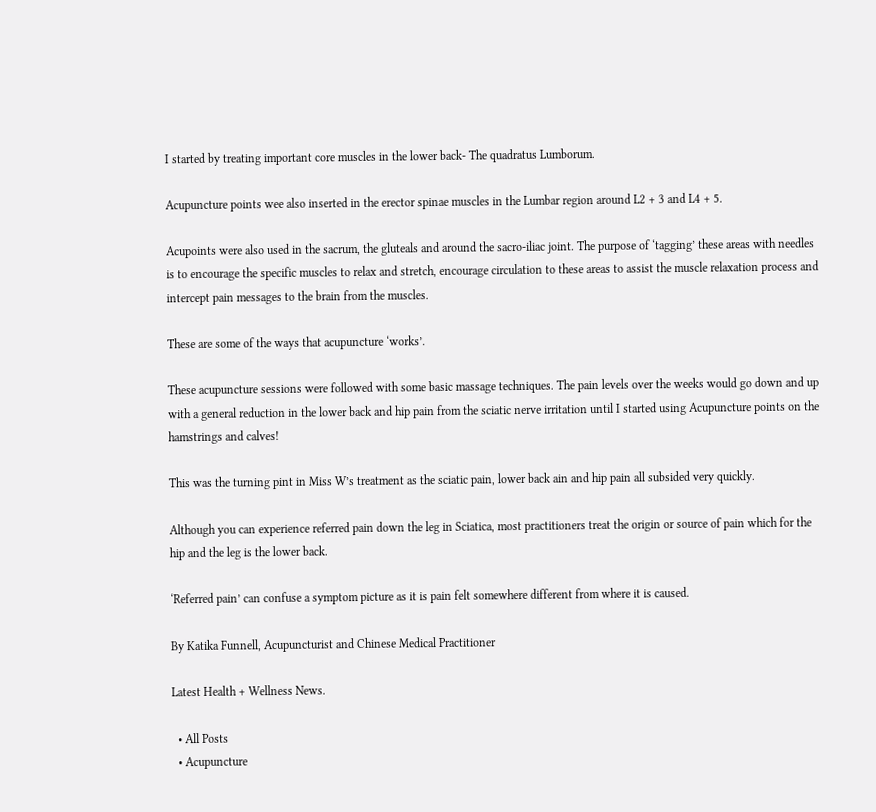I started by treating important core muscles in the lower back- The quadratus Lumborum.

Acupuncture points wee also inserted in the erector spinae muscles in the Lumbar region around L2 + 3 and L4 + 5.

Acupoints were also used in the sacrum, the gluteals and around the sacro-iliac joint. The purpose of ‘tagging’ these areas with needles is to encourage the specific muscles to relax and stretch, encourage circulation to these areas to assist the muscle relaxation process and intercept pain messages to the brain from the muscles.

These are some of the ways that acupuncture ‘works’.

These acupuncture sessions were followed with some basic massage techniques. The pain levels over the weeks would go down and up with a general reduction in the lower back and hip pain from the sciatic nerve irritation until I started using Acupuncture points on the hamstrings and calves!

This was the turning pint in Miss W’s treatment as the sciatic pain, lower back ain and hip pain all subsided very quickly.

Although you can experience referred pain down the leg in Sciatica, most practitioners treat the origin or source of pain which for the hip and the leg is the lower back.

‘Referred pain’ can confuse a symptom picture as it is pain felt somewhere different from where it is caused.

By Katika Funnell, Acupuncturist and Chinese Medical Practitioner

Latest Health + Wellness News.

  • All Posts
  • Acupuncture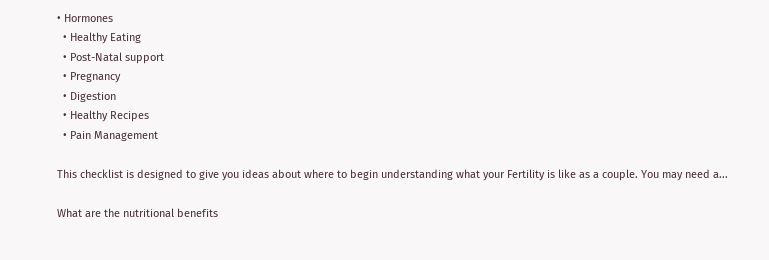• Hormones
  • Healthy Eating
  • Post-Natal support
  • Pregnancy
  • Digestion
  • Healthy Recipes
  • Pain Management

This checklist is designed to give you ideas about where to begin understanding what your Fertility is like as a couple. You may need a...

What are the nutritional benefits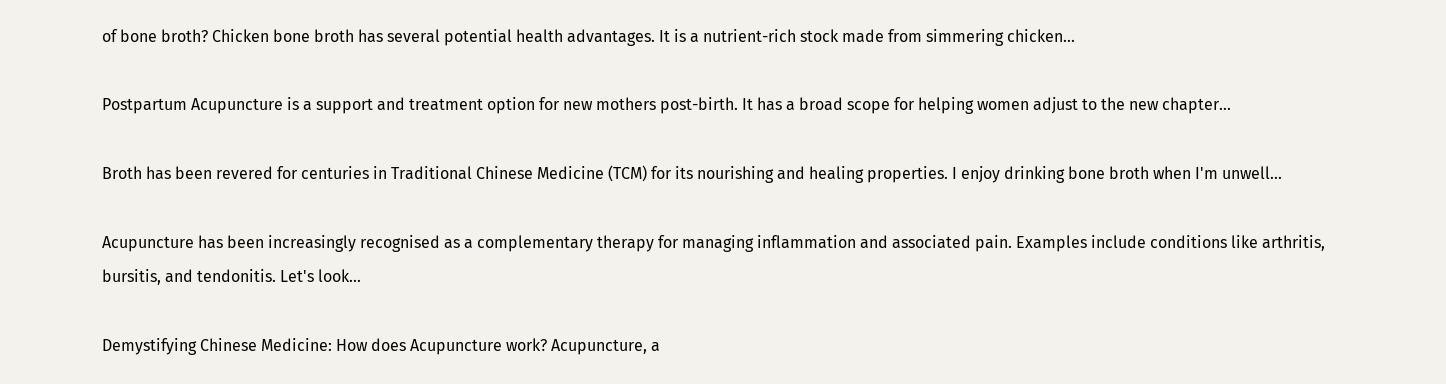of bone broth? Chicken bone broth has several potential health advantages. It is a nutrient-rich stock made from simmering chicken...

Postpartum Acupuncture is a support and treatment option for new mothers post-birth. It has a broad scope for helping women adjust to the new chapter...

Broth has been revered for centuries in Traditional Chinese Medicine (TCM) for its nourishing and healing properties. I enjoy drinking bone broth when I'm unwell...

Acupuncture has been increasingly recognised as a complementary therapy for managing inflammation and associated pain. Examples include conditions like arthritis, bursitis, and tendonitis. Let's look...

Demystifying Chinese Medicine: How does Acupuncture work? Acupuncture, a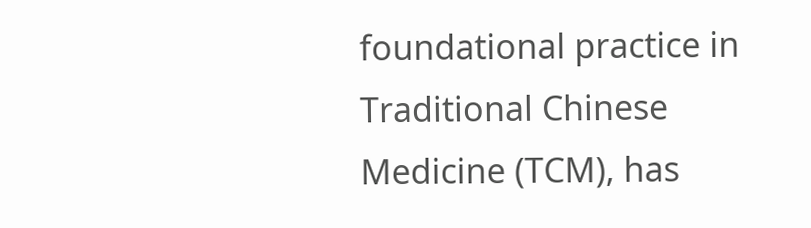foundational practice in Traditional Chinese Medicine (TCM), has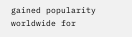gained popularity worldwide for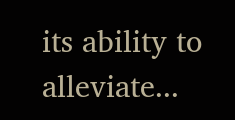its ability to alleviate...